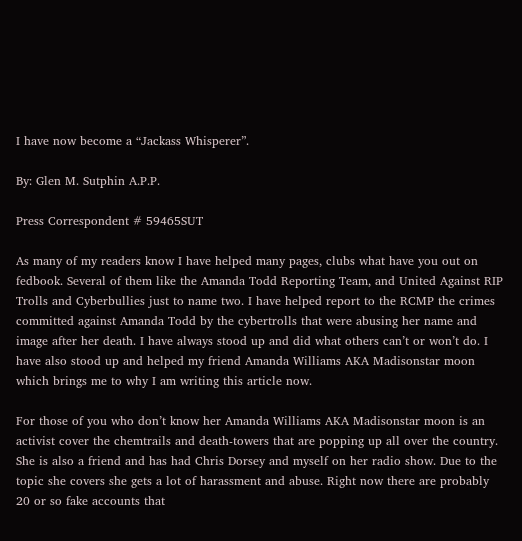I have now become a “Jackass Whisperer”.

By: Glen M. Sutphin A.P.P.

Press Correspondent # 59465SUT

As many of my readers know I have helped many pages, clubs what have you out on fedbook. Several of them like the Amanda Todd Reporting Team, and United Against RIP Trolls and Cyberbullies just to name two. I have helped report to the RCMP the crimes committed against Amanda Todd by the cybertrolls that were abusing her name and image after her death. I have always stood up and did what others can’t or won’t do. I have also stood up and helped my friend Amanda Williams AKA Madisonstar moon which brings me to why I am writing this article now.

For those of you who don’t know her Amanda Williams AKA Madisonstar moon is an activist cover the chemtrails and death-towers that are popping up all over the country. She is also a friend and has had Chris Dorsey and myself on her radio show. Due to the topic she covers she gets a lot of harassment and abuse. Right now there are probably 20 or so fake accounts that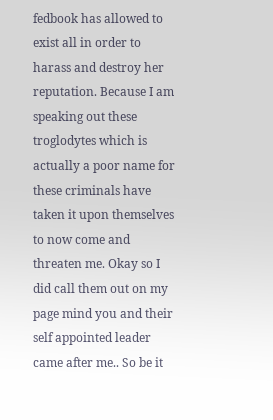fedbook has allowed to exist all in order to harass and destroy her reputation. Because I am speaking out these troglodytes which is actually a poor name for these criminals have taken it upon themselves to now come and threaten me. Okay so I did call them out on my page mind you and their self appointed leader came after me.. So be it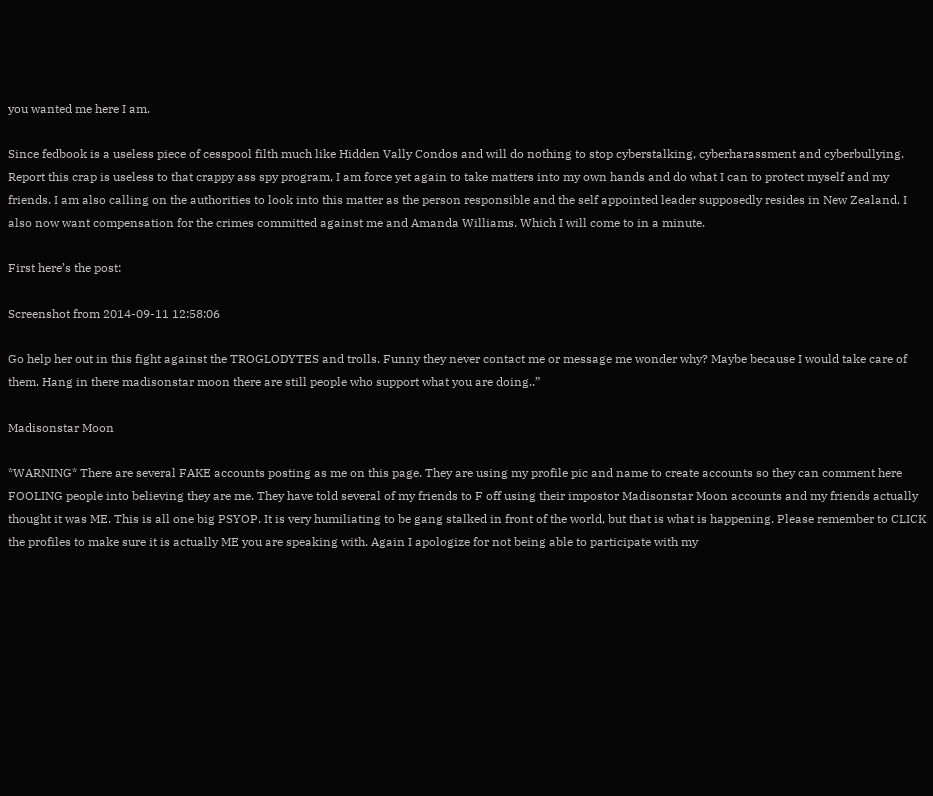you wanted me here I am.

Since fedbook is a useless piece of cesspool filth much like Hidden Vally Condos and will do nothing to stop cyberstalking, cyberharassment and cyberbullying. Report this crap is useless to that crappy ass spy program, I am force yet again to take matters into my own hands and do what I can to protect myself and my friends. I am also calling on the authorities to look into this matter as the person responsible and the self appointed leader supposedly resides in New Zealand. I also now want compensation for the crimes committed against me and Amanda Williams. Which I will come to in a minute.

First here’s the post:

Screenshot from 2014-09-11 12:58:06

Go help her out in this fight against the TROGLODYTES and trolls. Funny they never contact me or message me wonder why? Maybe because I would take care of them. Hang in there madisonstar moon there are still people who support what you are doing..”

Madisonstar Moon

*WARNING* There are several FAKE accounts posting as me on this page. They are using my profile pic and name to create accounts so they can comment here FOOLING people into believing they are me. They have told several of my friends to F off using their impostor Madisonstar Moon accounts and my friends actually thought it was ME. This is all one big PSYOP. It is very humiliating to be gang stalked in front of the world, but that is what is happening. Please remember to CLICK the profiles to make sure it is actually ME you are speaking with. Again I apologize for not being able to participate with my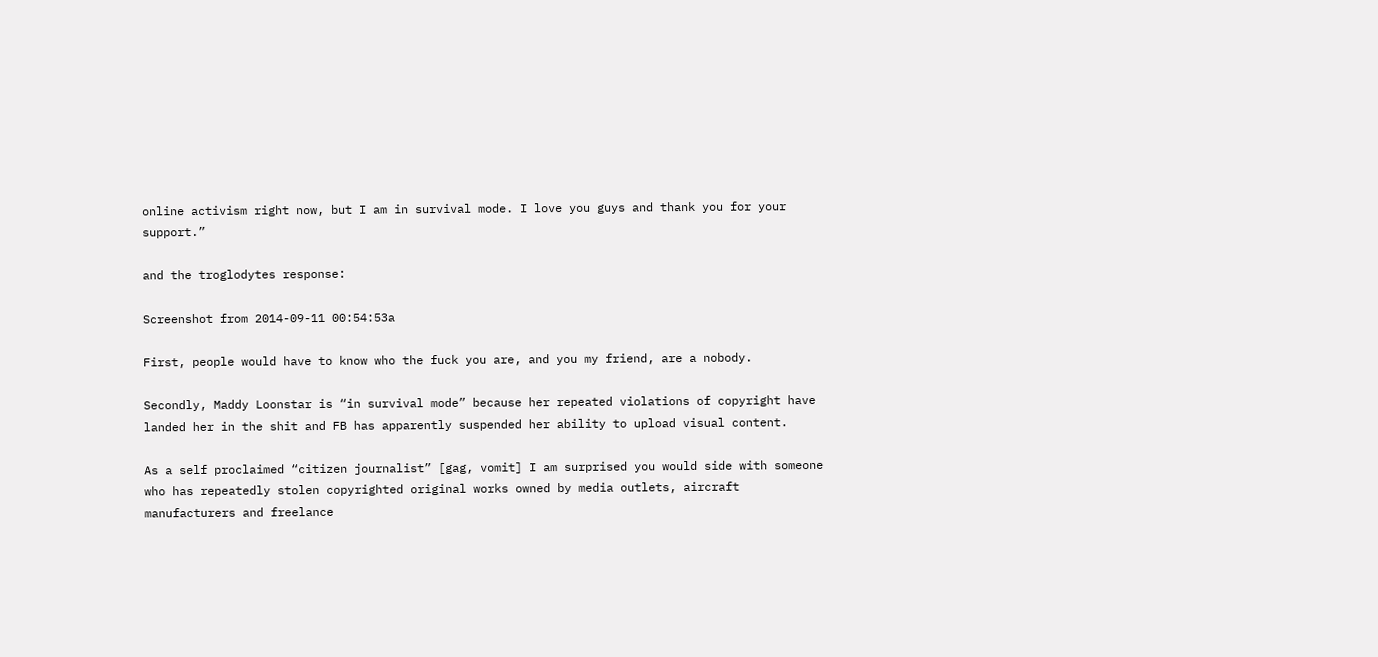online activism right now, but I am in survival mode. I love you guys and thank you for your support.”

and the troglodytes response:

Screenshot from 2014-09-11 00:54:53a

First, people would have to know who the fuck you are, and you my friend, are a nobody.

Secondly, Maddy Loonstar is “in survival mode” because her repeated violations of copyright have landed her in the shit and FB has apparently suspended her ability to upload visual content.

As a self proclaimed “citizen journalist” [gag, vomit] I am surprised you would side with someone who has repeatedly stolen copyrighted original works owned by media outlets, aircraft manufacturers and freelance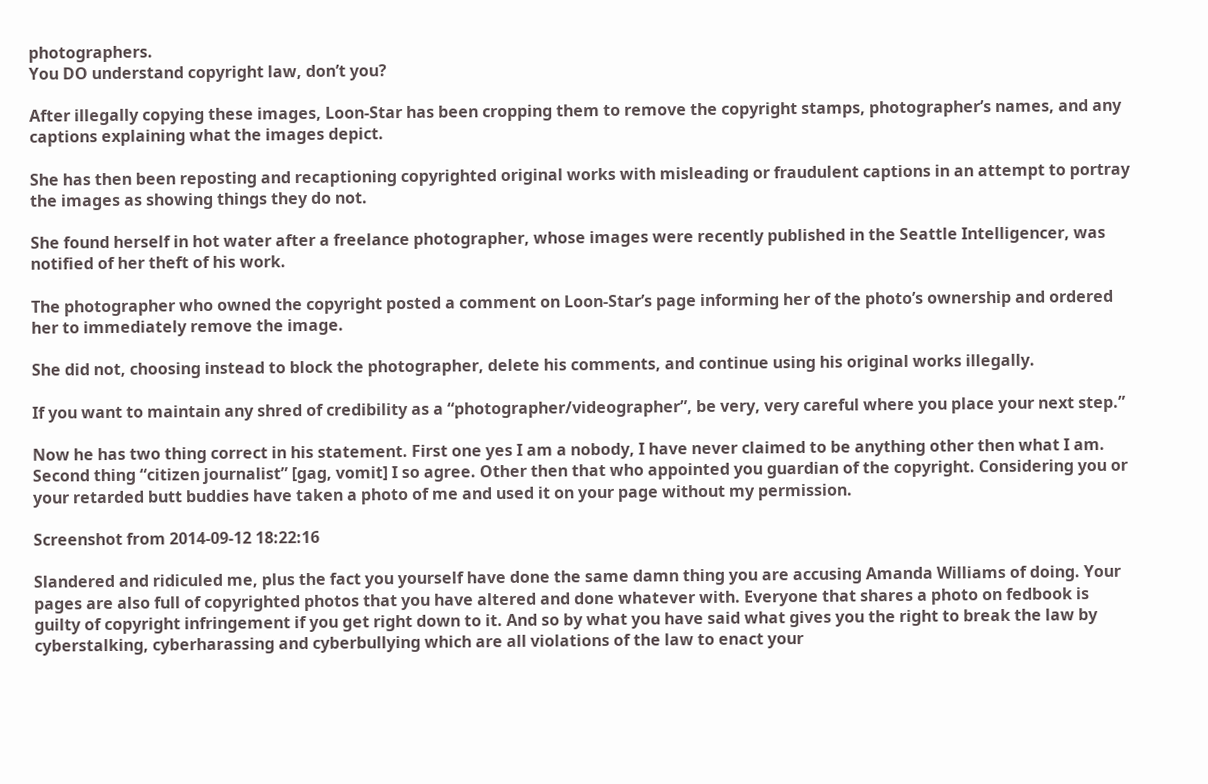photographers.
You DO understand copyright law, don’t you?

After illegally copying these images, Loon-Star has been cropping them to remove the copyright stamps, photographer’s names, and any captions explaining what the images depict.

She has then been reposting and recaptioning copyrighted original works with misleading or fraudulent captions in an attempt to portray the images as showing things they do not.

She found herself in hot water after a freelance photographer, whose images were recently published in the Seattle Intelligencer, was notified of her theft of his work.

The photographer who owned the copyright posted a comment on Loon-Star’s page informing her of the photo’s ownership and ordered her to immediately remove the image.

She did not, choosing instead to block the photographer, delete his comments, and continue using his original works illegally.

If you want to maintain any shred of credibility as a “photographer/videographer”, be very, very careful where you place your next step.”

Now he has two thing correct in his statement. First one yes I am a nobody, I have never claimed to be anything other then what I am. Second thing “citizen journalist” [gag, vomit] I so agree. Other then that who appointed you guardian of the copyright. Considering you or your retarded butt buddies have taken a photo of me and used it on your page without my permission.

Screenshot from 2014-09-12 18:22:16

Slandered and ridiculed me, plus the fact you yourself have done the same damn thing you are accusing Amanda Williams of doing. Your pages are also full of copyrighted photos that you have altered and done whatever with. Everyone that shares a photo on fedbook is guilty of copyright infringement if you get right down to it. And so by what you have said what gives you the right to break the law by cyberstalking, cyberharassing and cyberbullying which are all violations of the law to enact your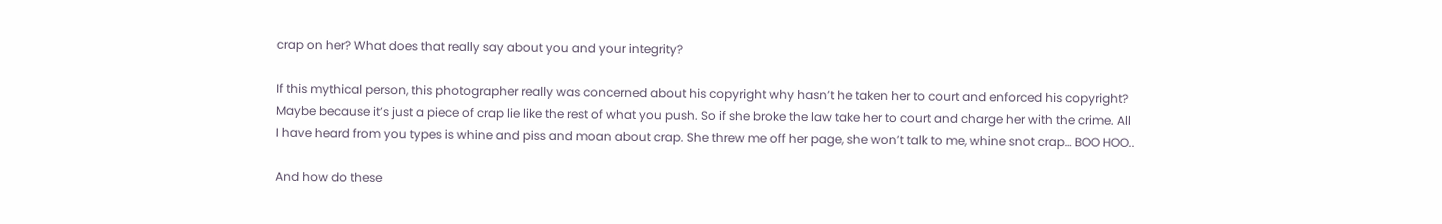crap on her? What does that really say about you and your integrity?

If this mythical person, this photographer really was concerned about his copyright why hasn’t he taken her to court and enforced his copyright? Maybe because it’s just a piece of crap lie like the rest of what you push. So if she broke the law take her to court and charge her with the crime. All I have heard from you types is whine and piss and moan about crap. She threw me off her page, she won’t talk to me, whine snot crap… BOO HOO..

And how do these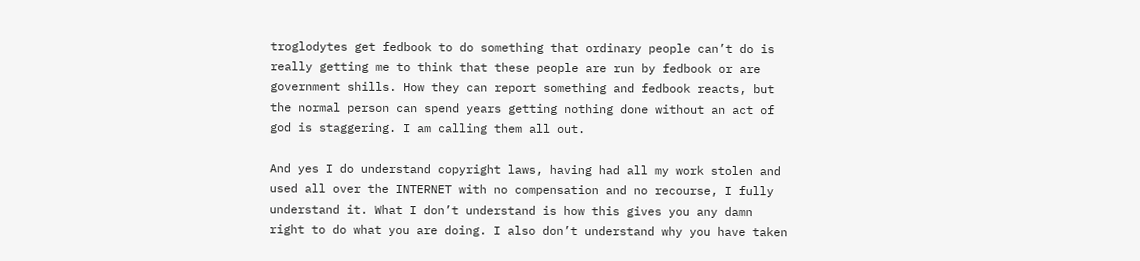troglodytes get fedbook to do something that ordinary people can’t do is really getting me to think that these people are run by fedbook or are government shills. How they can report something and fedbook reacts, but the normal person can spend years getting nothing done without an act of god is staggering. I am calling them all out.

And yes I do understand copyright laws, having had all my work stolen and used all over the INTERNET with no compensation and no recourse, I fully understand it. What I don’t understand is how this gives you any damn right to do what you are doing. I also don’t understand why you have taken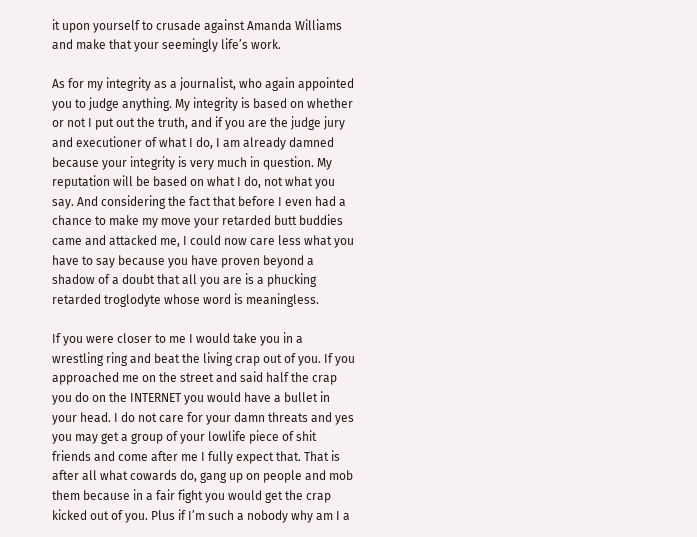it upon yourself to crusade against Amanda Williams and make that your seemingly life’s work.

As for my integrity as a journalist, who again appointed you to judge anything. My integrity is based on whether or not I put out the truth, and if you are the judge jury and executioner of what I do, I am already damned because your integrity is very much in question. My reputation will be based on what I do, not what you say. And considering the fact that before I even had a chance to make my move your retarded butt buddies came and attacked me, I could now care less what you have to say because you have proven beyond a shadow of a doubt that all you are is a phucking retarded troglodyte whose word is meaningless.

If you were closer to me I would take you in a wrestling ring and beat the living crap out of you. If you approached me on the street and said half the crap you do on the INTERNET you would have a bullet in your head. I do not care for your damn threats and yes you may get a group of your lowlife piece of shit friends and come after me I fully expect that. That is after all what cowards do, gang up on people and mob them because in a fair fight you would get the crap kicked out of you. Plus if I’m such a nobody why am I a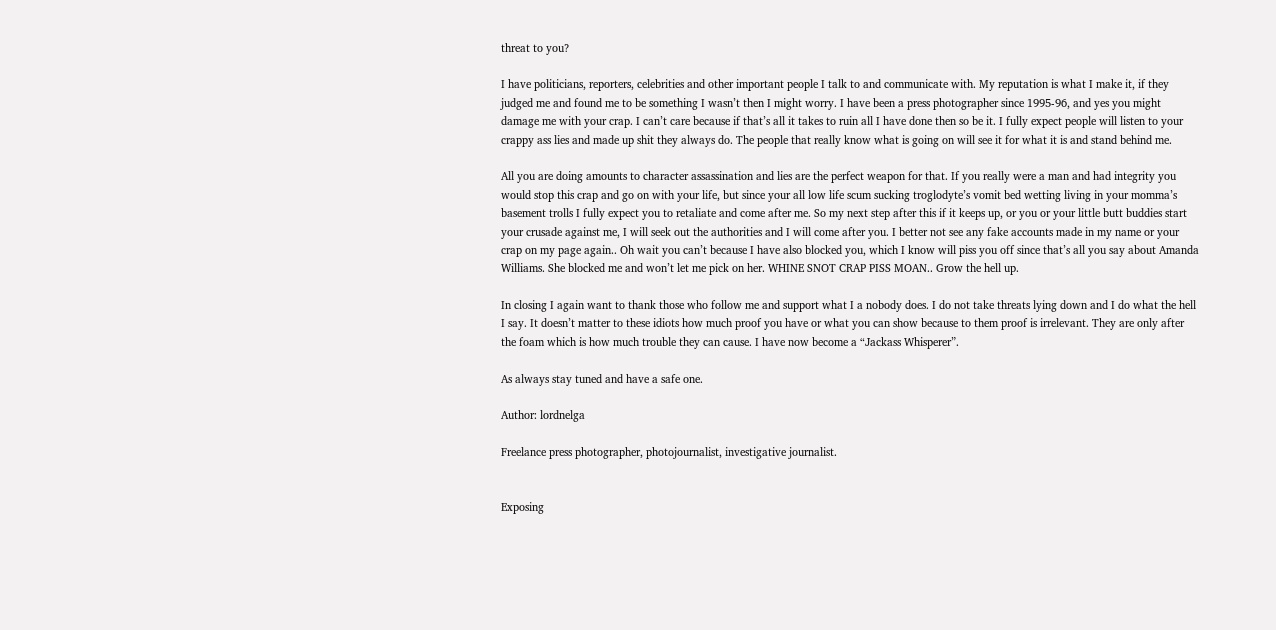threat to you?

I have politicians, reporters, celebrities and other important people I talk to and communicate with. My reputation is what I make it, if they judged me and found me to be something I wasn’t then I might worry. I have been a press photographer since 1995-96, and yes you might damage me with your crap. I can’t care because if that’s all it takes to ruin all I have done then so be it. I fully expect people will listen to your crappy ass lies and made up shit they always do. The people that really know what is going on will see it for what it is and stand behind me.

All you are doing amounts to character assassination and lies are the perfect weapon for that. If you really were a man and had integrity you would stop this crap and go on with your life, but since your all low life scum sucking troglodyte’s vomit bed wetting living in your momma’s basement trolls I fully expect you to retaliate and come after me. So my next step after this if it keeps up, or you or your little butt buddies start your crusade against me, I will seek out the authorities and I will come after you. I better not see any fake accounts made in my name or your crap on my page again.. Oh wait you can’t because I have also blocked you, which I know will piss you off since that’s all you say about Amanda Williams. She blocked me and won’t let me pick on her. WHINE SNOT CRAP PISS MOAN.. Grow the hell up.

In closing I again want to thank those who follow me and support what I a nobody does. I do not take threats lying down and I do what the hell I say. It doesn’t matter to these idiots how much proof you have or what you can show because to them proof is irrelevant. They are only after the foam which is how much trouble they can cause. I have now become a “Jackass Whisperer”.

As always stay tuned and have a safe one.

Author: lordnelga

Freelance press photographer, photojournalist, investigative journalist.


Exposing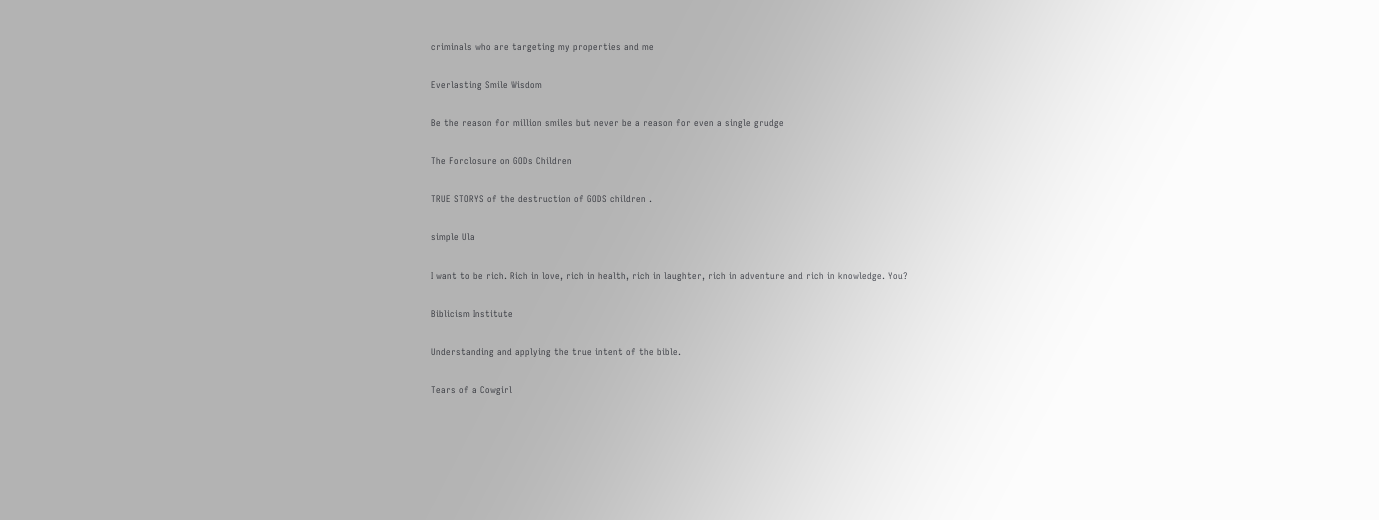criminals who are targeting my properties and me

Everlasting Smile Wisdom

Be the reason for million smiles but never be a reason for even a single grudge

The Forclosure on GODs Children

TRUE STORYS of the destruction of GODS children .

simple Ula

I want to be rich. Rich in love, rich in health, rich in laughter, rich in adventure and rich in knowledge. You?

Biblicism Institute

Understanding and applying the true intent of the bible.

Tears of a Cowgirl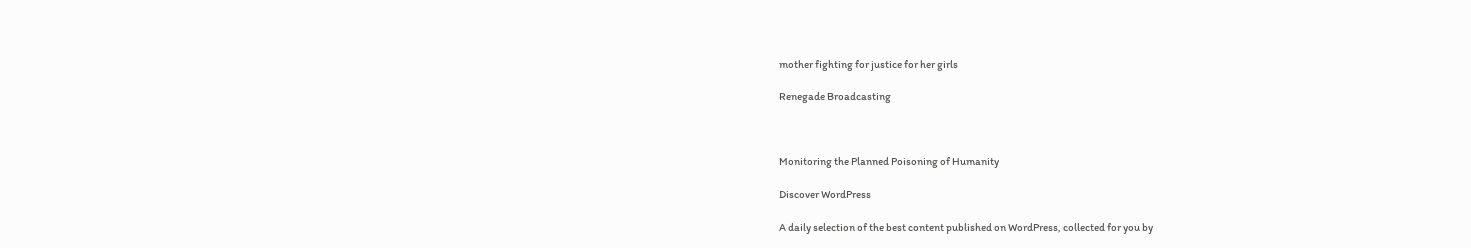mother fighting for justice for her girls

Renegade Broadcasting



Monitoring the Planned Poisoning of Humanity

Discover WordPress

A daily selection of the best content published on WordPress, collected for you by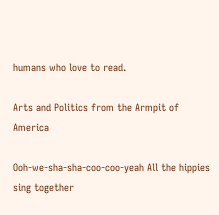humans who love to read.

Arts and Politics from the Armpit of America

Ooh-we-sha-sha-coo-coo-yeah All the hippies sing together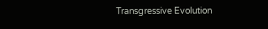Transgressive Evolution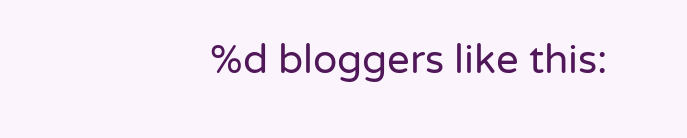%d bloggers like this: